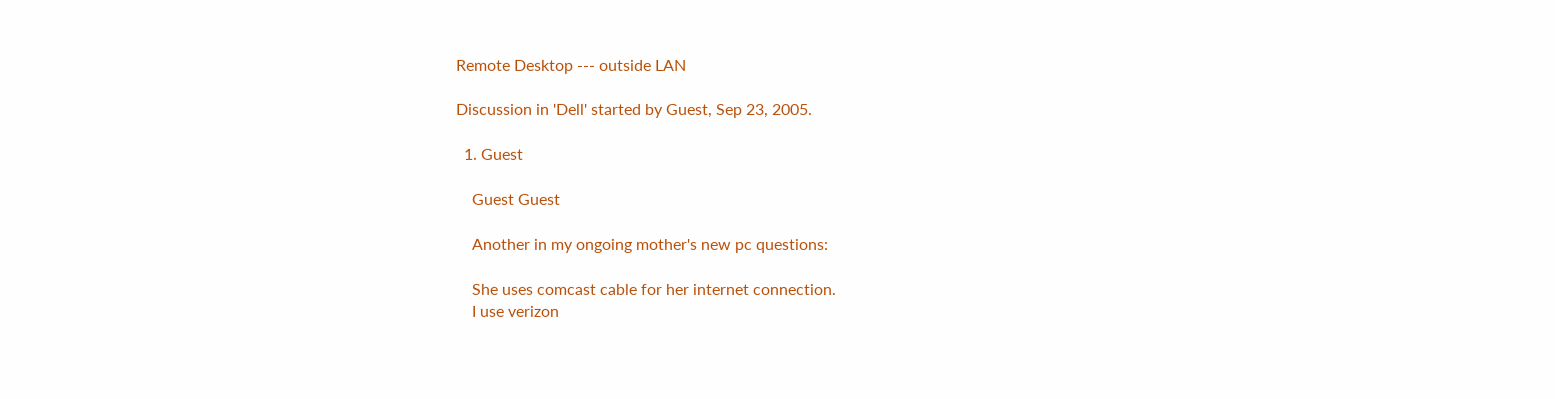Remote Desktop --- outside LAN

Discussion in 'Dell' started by Guest, Sep 23, 2005.

  1. Guest

    Guest Guest

    Another in my ongoing mother's new pc questions:

    She uses comcast cable for her internet connection.
    I use verizon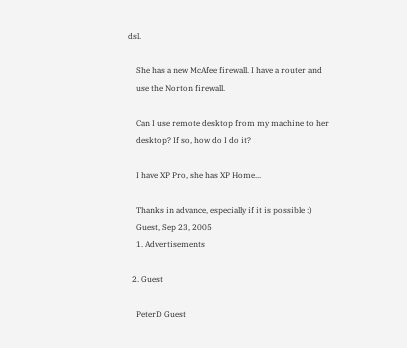dsl.

    She has a new McAfee firewall. I have a router and
    use the Norton firewall.

    Can I use remote desktop from my machine to her
    desktop? If so, how do I do it?

    I have XP Pro, she has XP Home...

    Thanks in advance, especially if it is possible :)
    Guest, Sep 23, 2005
    1. Advertisements

  2. Guest

    PeterD Guest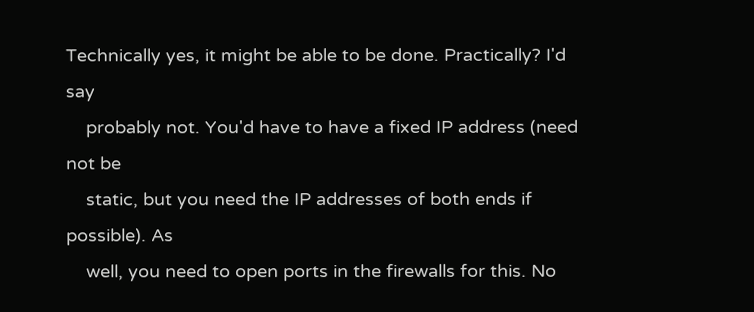Technically yes, it might be able to be done. Practically? I'd say
    probably not. You'd have to have a fixed IP address (need not be
    static, but you need the IP addresses of both ends if possible). As
    well, you need to open ports in the firewalls for this. No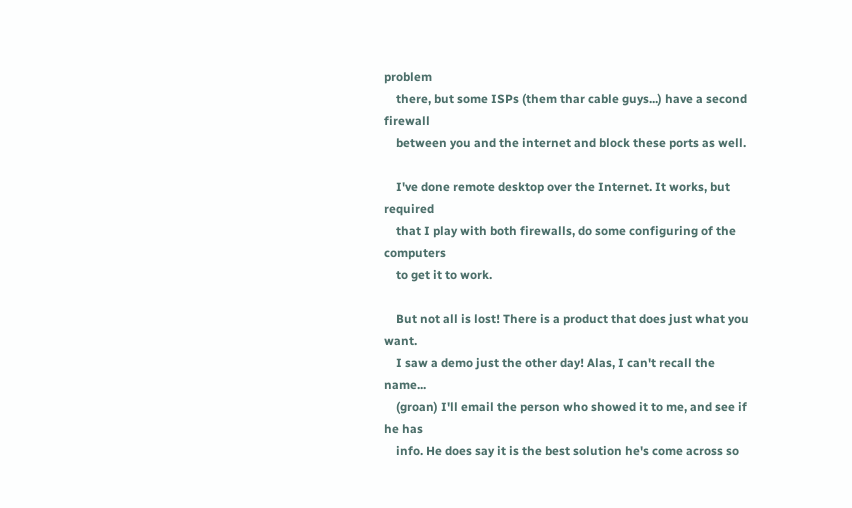problem
    there, but some ISPs (them thar cable guys...) have a second firewall
    between you and the internet and block these ports as well.

    I've done remote desktop over the Internet. It works, but required
    that I play with both firewalls, do some configuring of the computers
    to get it to work.

    But not all is lost! There is a product that does just what you want.
    I saw a demo just the other day! Alas, I can't recall the name...
    (groan) I'll email the person who showed it to me, and see if he has
    info. He does say it is the best solution he's come across so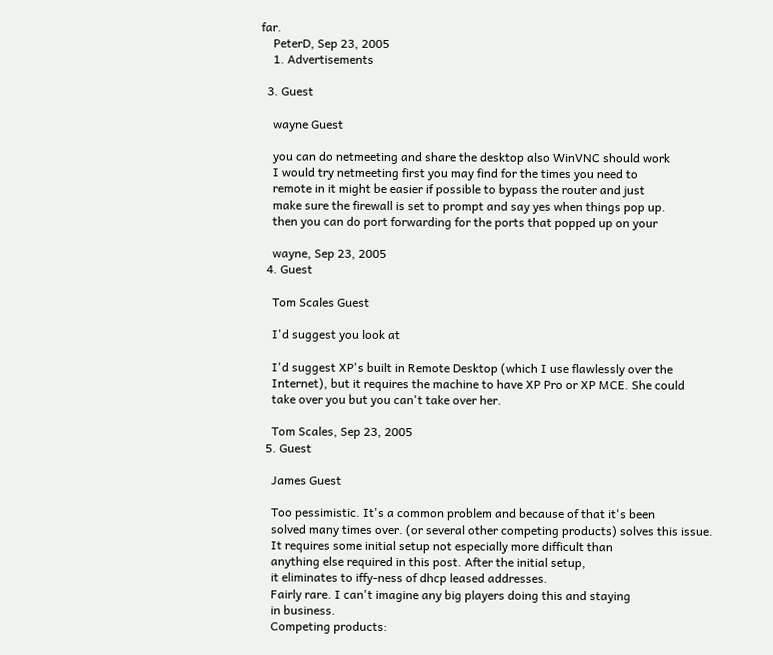far.
    PeterD, Sep 23, 2005
    1. Advertisements

  3. Guest

    wayne Guest

    you can do netmeeting and share the desktop also WinVNC should work
    I would try netmeeting first you may find for the times you need to
    remote in it might be easier if possible to bypass the router and just
    make sure the firewall is set to prompt and say yes when things pop up.
    then you can do port forwarding for the ports that popped up on your

    wayne, Sep 23, 2005
  4. Guest

    Tom Scales Guest

    I'd suggest you look at

    I'd suggest XP's built in Remote Desktop (which I use flawlessly over the
    Internet), but it requires the machine to have XP Pro or XP MCE. She could
    take over you but you can't take over her.

    Tom Scales, Sep 23, 2005
  5. Guest

    James Guest

    Too pessimistic. It's a common problem and because of that it's been
    solved many times over. (or several other competing products) solves this issue.
    It requires some initial setup not especially more difficult than
    anything else required in this post. After the initial setup,
    it eliminates to iffy-ness of dhcp leased addresses.
    Fairly rare. I can't imagine any big players doing this and staying
    in business.
    Competing products: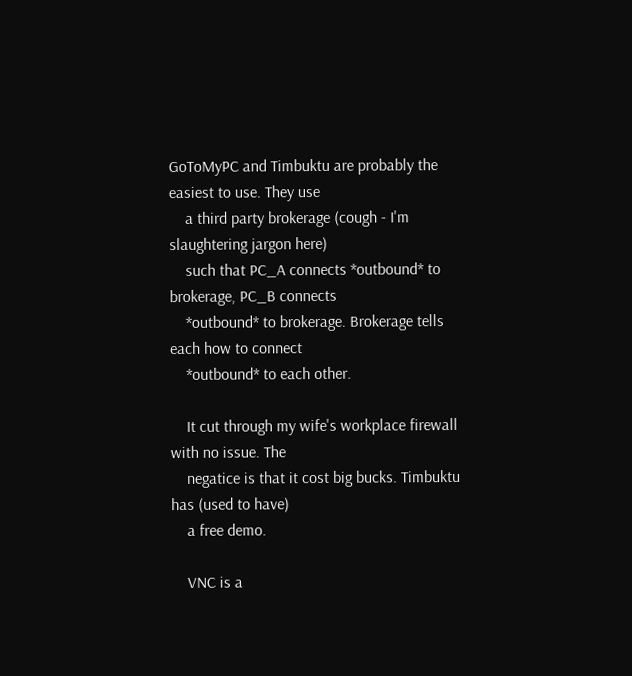GoToMyPC and Timbuktu are probably the easiest to use. They use
    a third party brokerage (cough - I'm slaughtering jargon here)
    such that PC_A connects *outbound* to brokerage, PC_B connects
    *outbound* to brokerage. Brokerage tells each how to connect
    *outbound* to each other.

    It cut through my wife's workplace firewall with no issue. The
    negatice is that it cost big bucks. Timbuktu has (used to have)
    a free demo.

    VNC is a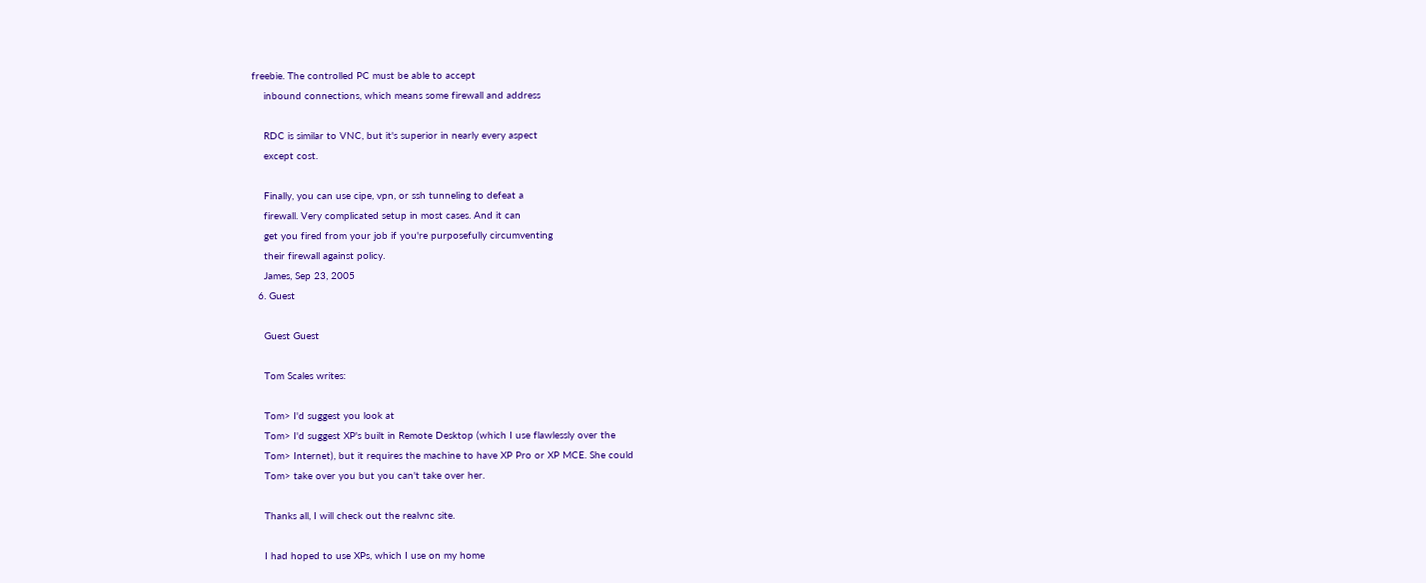freebie. The controlled PC must be able to accept
    inbound connections, which means some firewall and address

    RDC is similar to VNC, but it's superior in nearly every aspect
    except cost.

    Finally, you can use cipe, vpn, or ssh tunneling to defeat a
    firewall. Very complicated setup in most cases. And it can
    get you fired from your job if you're purposefully circumventing
    their firewall against policy.
    James, Sep 23, 2005
  6. Guest

    Guest Guest

    Tom Scales writes:

    Tom> I'd suggest you look at
    Tom> I'd suggest XP's built in Remote Desktop (which I use flawlessly over the
    Tom> Internet), but it requires the machine to have XP Pro or XP MCE. She could
    Tom> take over you but you can't take over her.

    Thanks all, I will check out the realvnc site.

    I had hoped to use XPs, which I use on my home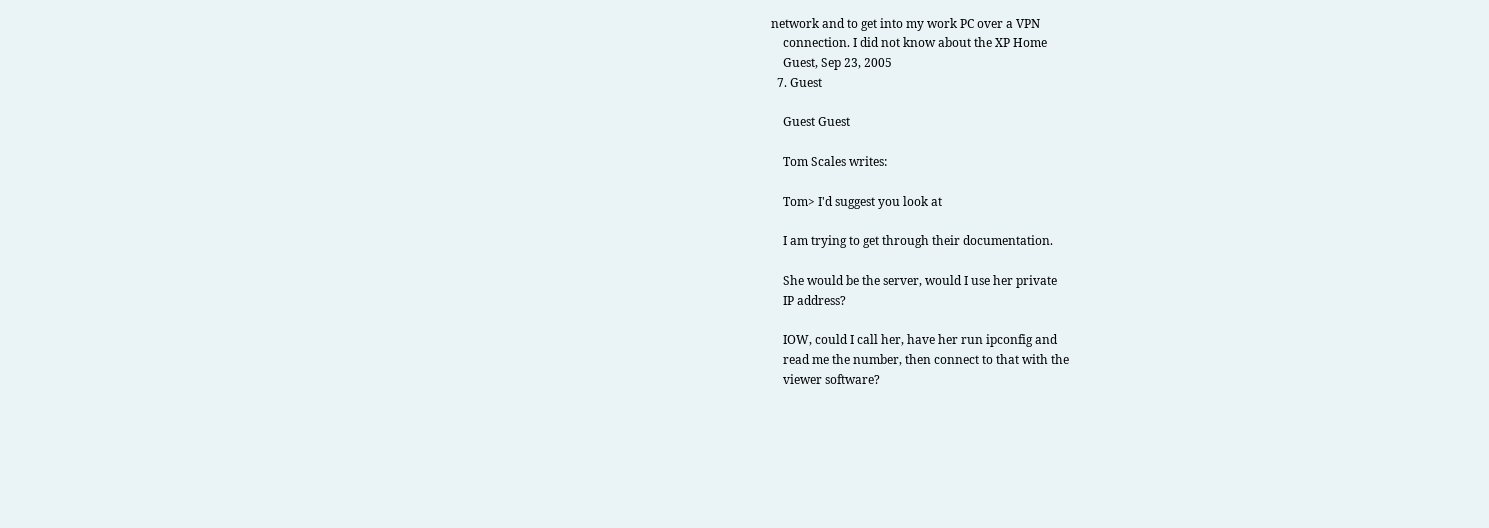network and to get into my work PC over a VPN
    connection. I did not know about the XP Home
    Guest, Sep 23, 2005
  7. Guest

    Guest Guest

    Tom Scales writes:

    Tom> I'd suggest you look at

    I am trying to get through their documentation.

    She would be the server, would I use her private
    IP address?

    IOW, could I call her, have her run ipconfig and
    read me the number, then connect to that with the
    viewer software?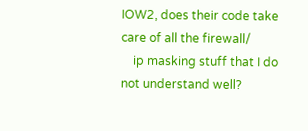IOW2, does their code take care of all the firewall/
    ip masking stuff that I do not understand well?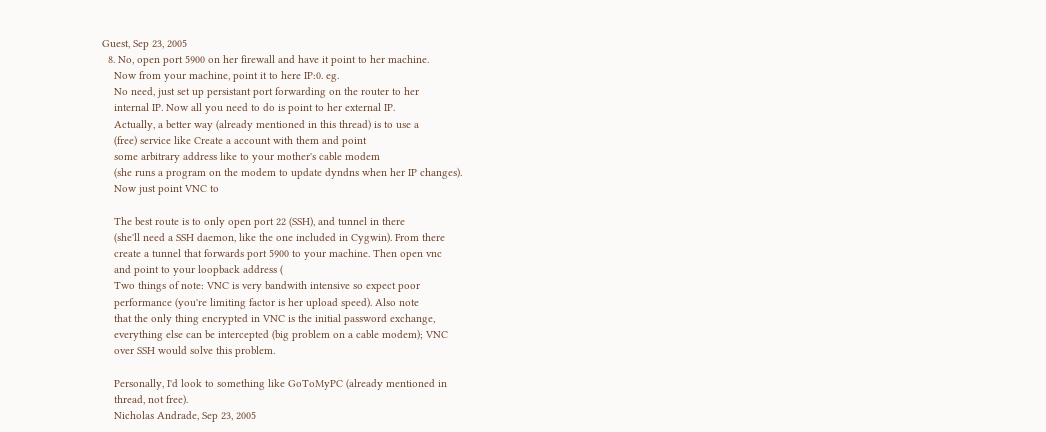Guest, Sep 23, 2005
  8. No, open port 5900 on her firewall and have it point to her machine.
    Now from your machine, point it to here IP:0. eg.
    No need, just set up persistant port forwarding on the router to her
    internal IP. Now all you need to do is point to her external IP.
    Actually, a better way (already mentioned in this thread) is to use a
    (free) service like Create a account with them and point
    some arbitrary address like to your mother's cable modem
    (she runs a program on the modem to update dyndns when her IP changes).
    Now just point VNC to

    The best route is to only open port 22 (SSH), and tunnel in there
    (she'll need a SSH daemon, like the one included in Cygwin). From there
    create a tunnel that forwards port 5900 to your machine. Then open vnc
    and point to your loopback address (
    Two things of note: VNC is very bandwith intensive so expect poor
    performance (you're limiting factor is her upload speed). Also note
    that the only thing encrypted in VNC is the initial password exchange,
    everything else can be intercepted (big problem on a cable modem); VNC
    over SSH would solve this problem.

    Personally, I'd look to something like GoToMyPC (already mentioned in
    thread, not free).
    Nicholas Andrade, Sep 23, 2005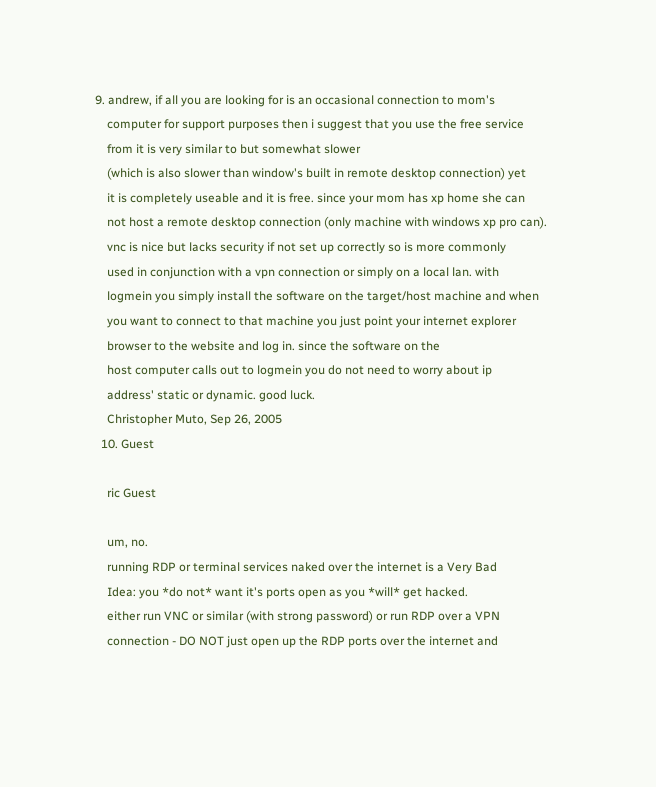9. andrew, if all you are looking for is an occasional connection to mom's
    computer for support purposes then i suggest that you use the free service
    from it is very similar to but somewhat slower
    (which is also slower than window's built in remote desktop connection) yet
    it is completely useable and it is free. since your mom has xp home she can
    not host a remote desktop connection (only machine with windows xp pro can).
    vnc is nice but lacks security if not set up correctly so is more commonly
    used in conjunction with a vpn connection or simply on a local lan. with
    logmein you simply install the software on the target/host machine and when
    you want to connect to that machine you just point your internet explorer
    browser to the website and log in. since the software on the
    host computer calls out to logmein you do not need to worry about ip
    address' static or dynamic. good luck.
    Christopher Muto, Sep 26, 2005
  10. Guest

    ric Guest

    um, no.
    running RDP or terminal services naked over the internet is a Very Bad
    Idea: you *do not* want it's ports open as you *will* get hacked.
    either run VNC or similar (with strong password) or run RDP over a VPN
    connection - DO NOT just open up the RDP ports over the internet and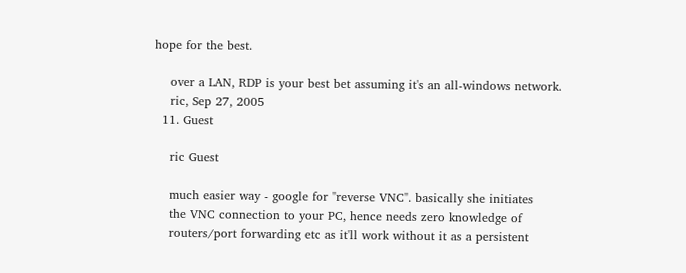hope for the best.

    over a LAN, RDP is your best bet assuming it's an all-windows network.
    ric, Sep 27, 2005
  11. Guest

    ric Guest

    much easier way - google for "reverse VNC". basically she initiates
    the VNC connection to your PC, hence needs zero knowledge of
    routers/port forwarding etc as it'll work without it as a persistent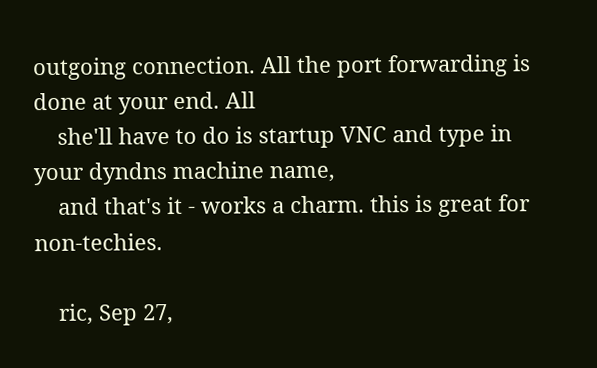outgoing connection. All the port forwarding is done at your end. All
    she'll have to do is startup VNC and type in your dyndns machine name,
    and that's it - works a charm. this is great for non-techies.

    ric, Sep 27,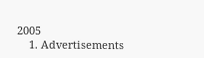2005
    1. Advertisements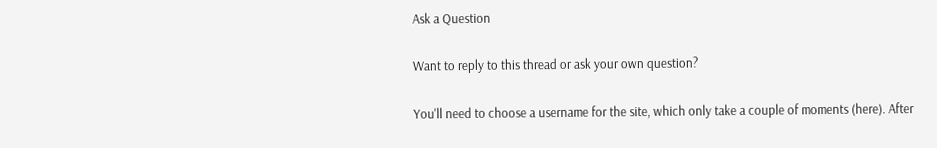Ask a Question

Want to reply to this thread or ask your own question?

You'll need to choose a username for the site, which only take a couple of moments (here). After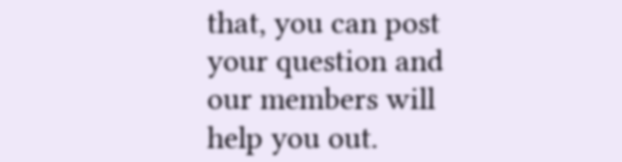that, you can post your question and our members will help you out.